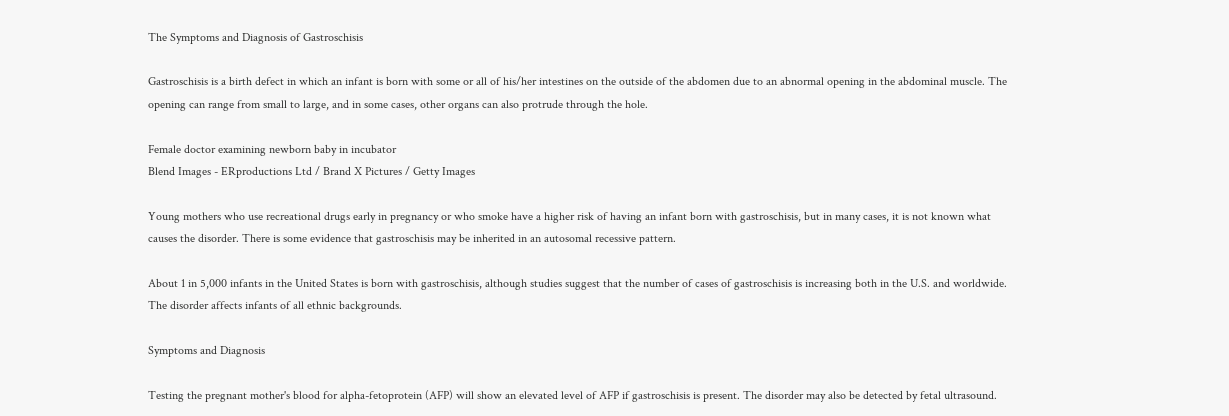The Symptoms and Diagnosis of Gastroschisis

Gastroschisis is a birth defect in which an infant is born with some or all of his/her intestines on the outside of the abdomen due to an abnormal opening in the abdominal muscle. The opening can range from small to large, and in some cases, other organs can also protrude through the hole.

Female doctor examining newborn baby in incubator
Blend Images - ERproductions Ltd / Brand X Pictures / Getty Images

Young mothers who use recreational drugs early in pregnancy or who smoke have a higher risk of having an infant born with gastroschisis, but in many cases, it is not known what causes the disorder. There is some evidence that gastroschisis may be inherited in an autosomal recessive pattern.

About 1 in 5,000 infants in the United States is born with gastroschisis, although studies suggest that the number of cases of gastroschisis is increasing both in the U.S. and worldwide. The disorder affects infants of all ethnic backgrounds.

Symptoms and Diagnosis

Testing the pregnant mother's blood for alpha-fetoprotein (AFP) will show an elevated level of AFP if gastroschisis is present. The disorder may also be detected by fetal ultrasound.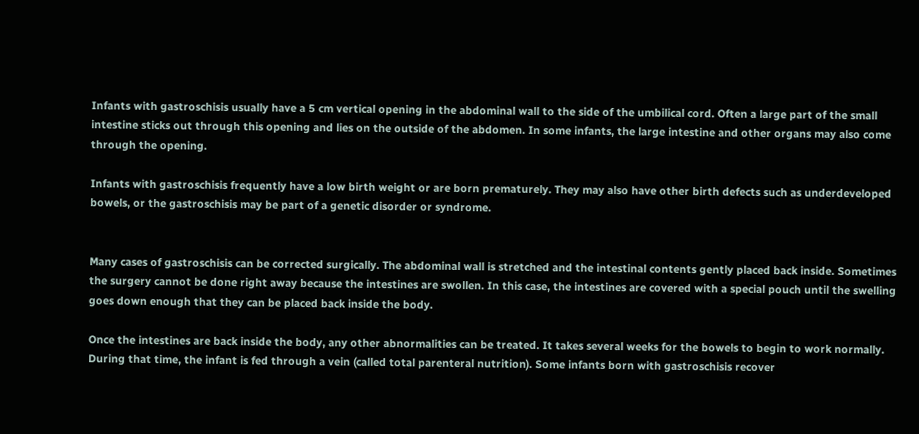Infants with gastroschisis usually have a 5 cm vertical opening in the abdominal wall to the side of the umbilical cord. Often a large part of the small intestine sticks out through this opening and lies on the outside of the abdomen. In some infants, the large intestine and other organs may also come through the opening.

Infants with gastroschisis frequently have a low birth weight or are born prematurely. They may also have other birth defects such as underdeveloped bowels, or the gastroschisis may be part of a genetic disorder or syndrome.


Many cases of gastroschisis can be corrected surgically. The abdominal wall is stretched and the intestinal contents gently placed back inside. Sometimes the surgery cannot be done right away because the intestines are swollen. In this case, the intestines are covered with a special pouch until the swelling goes down enough that they can be placed back inside the body.

Once the intestines are back inside the body, any other abnormalities can be treated. It takes several weeks for the bowels to begin to work normally. During that time, the infant is fed through a vein (called total parenteral nutrition). Some infants born with gastroschisis recover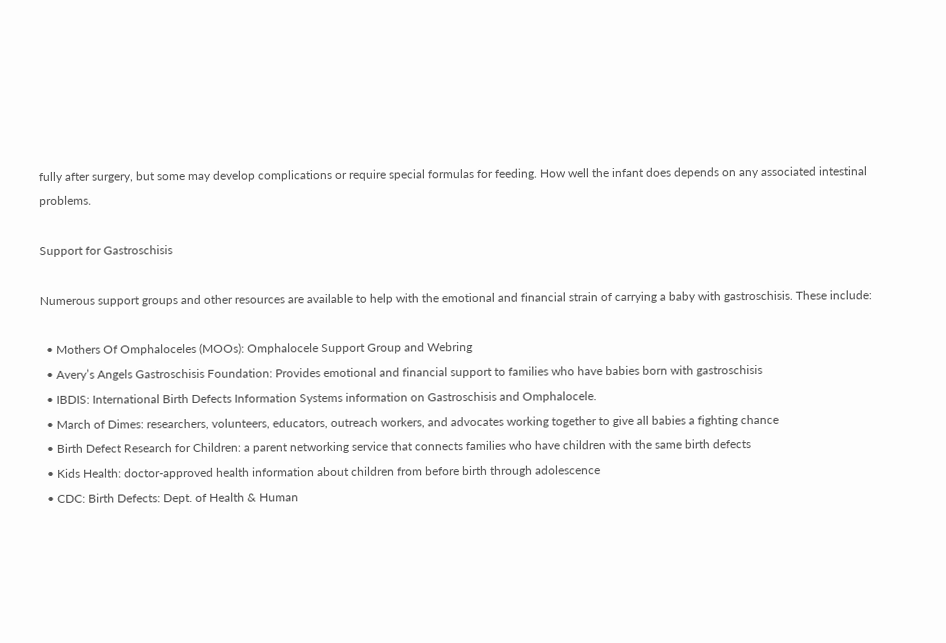fully after surgery, but some may develop complications or require special formulas for feeding. How well the infant does depends on any associated intestinal problems.

Support for Gastroschisis

Numerous support groups and other resources are available to help with the emotional and financial strain of carrying a baby with gastroschisis. These include:

  • Mothers Of Omphaloceles (MOOs): Omphalocele Support Group and Webring
  • Avery’s Angels Gastroschisis Foundation: Provides emotional and financial support to families who have babies born with gastroschisis
  • IBDIS: International Birth Defects Information Systems information on Gastroschisis and Omphalocele.
  • March of Dimes: researchers, volunteers, educators, outreach workers, and advocates working together to give all babies a fighting chance
  • Birth Defect Research for Children: a parent networking service that connects families who have children with the same birth defects
  • Kids Health: doctor-approved health information about children from before birth through adolescence
  • CDC: Birth Defects: Dept. of Health & Human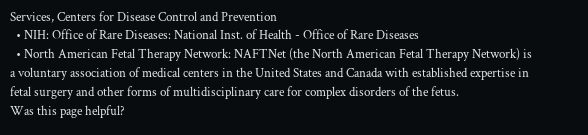Services, Centers for Disease Control and Prevention
  • NIH: Office of Rare Diseases: National Inst. of Health - Office of Rare Diseases
  • North American Fetal Therapy Network: NAFTNet (the North American Fetal Therapy Network) is a voluntary association of medical centers in the United States and Canada with established expertise in fetal surgery and other forms of multidisciplinary care for complex disorders of the fetus.
Was this page helpful?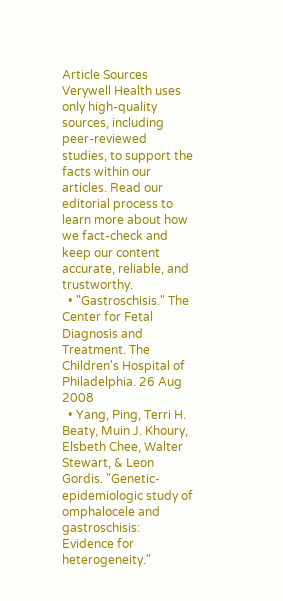Article Sources
Verywell Health uses only high-quality sources, including peer-reviewed studies, to support the facts within our articles. Read our editorial process to learn more about how we fact-check and keep our content accurate, reliable, and trustworthy.
  • "Gastroschisis." The Center for Fetal Diagnosis and Treatment. The Children's Hospital of Philadelphia. 26 Aug 2008
  • Yang, Ping, Terri H. Beaty, Muin J. Khoury, Elsbeth Chee, Walter Stewart, & Leon Gordis. "Genetic-epidemiologic study of omphalocele and gastroschisis: Evidence for heterogeneity."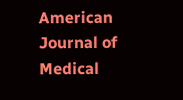American Journal of Medical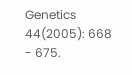Genetics 44(2005): 668 - 675.